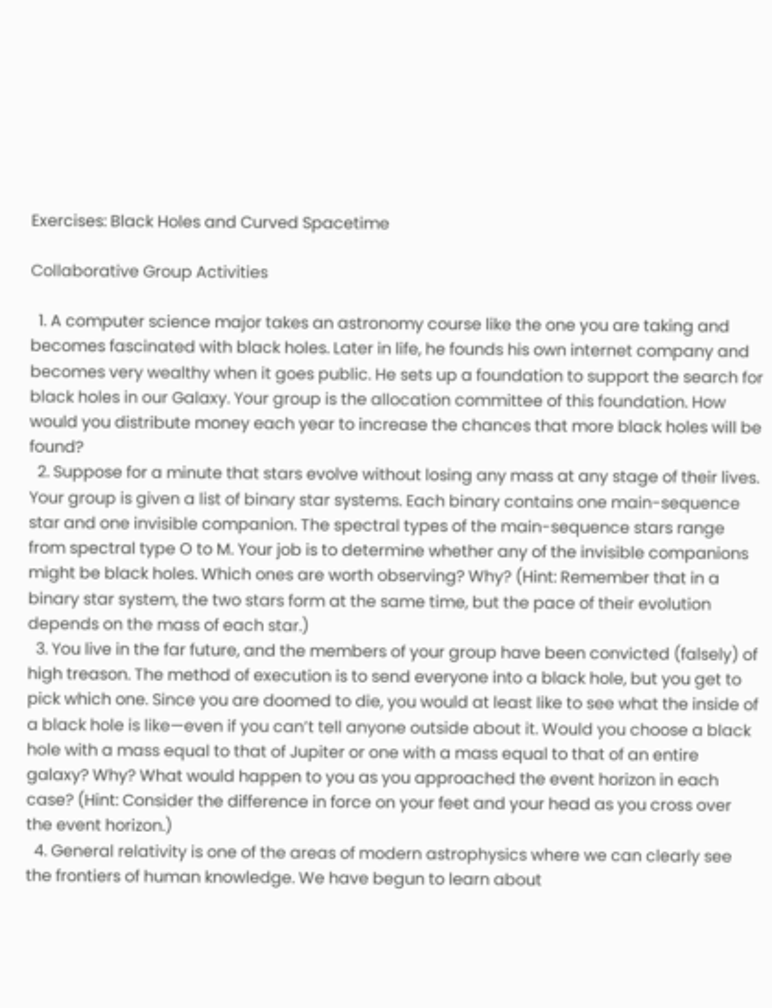Exercises: Black Holes and Curved Spacetime

Collaborative Group Activities

  1. A computer science major takes an astronomy course like the one you are taking and becomes fascinated with black holes. Later in life, he founds his own internet company and becomes very wealthy when it goes public. He sets up a foundation to support the search for black holes in our Galaxy. Your group is the allocation committee of this foundation. How would you distribute money each year to increase the chances that more black holes will be found?
  2. Suppose for a minute that stars evolve without losing any mass at any stage of their lives. Your group is given a list of binary star systems. Each binary contains one main-sequence star and one invisible companion. The spectral types of the main-sequence stars range from spectral type O to M. Your job is to determine whether any of the invisible companions might be black holes. Which ones are worth observing? Why? (Hint: Remember that in a binary star system, the two stars form at the same time, but the pace of their evolution depends on the mass of each star.)
  3. You live in the far future, and the members of your group have been convicted (falsely) of high treason. The method of execution is to send everyone into a black hole, but you get to pick which one. Since you are doomed to die, you would at least like to see what the inside of a black hole is like—even if you can’t tell anyone outside about it. Would you choose a black hole with a mass equal to that of Jupiter or one with a mass equal to that of an entire galaxy? Why? What would happen to you as you approached the event horizon in each case? (Hint: Consider the difference in force on your feet and your head as you cross over the event horizon.)
  4. General relativity is one of the areas of modern astrophysics where we can clearly see the frontiers of human knowledge. We have begun to learn about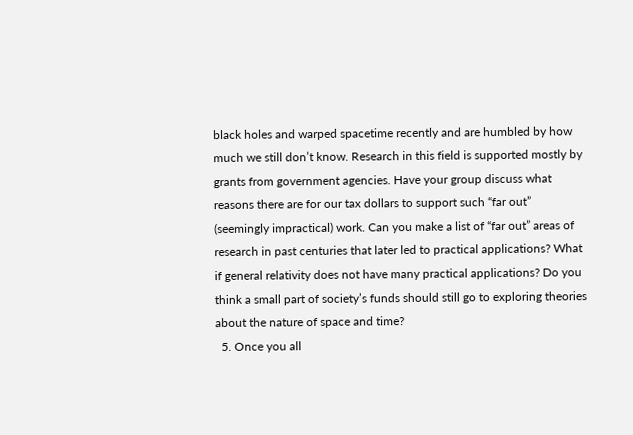black holes and warped spacetime recently and are humbled by how much we still don’t know. Research in this field is supported mostly by grants from government agencies. Have your group discuss what reasons there are for our tax dollars to support such “far out” (seemingly impractical) work. Can you make a list of “far out” areas of research in past centuries that later led to practical applications? What if general relativity does not have many practical applications? Do you think a small part of society’s funds should still go to exploring theories about the nature of space and time?
  5. Once you all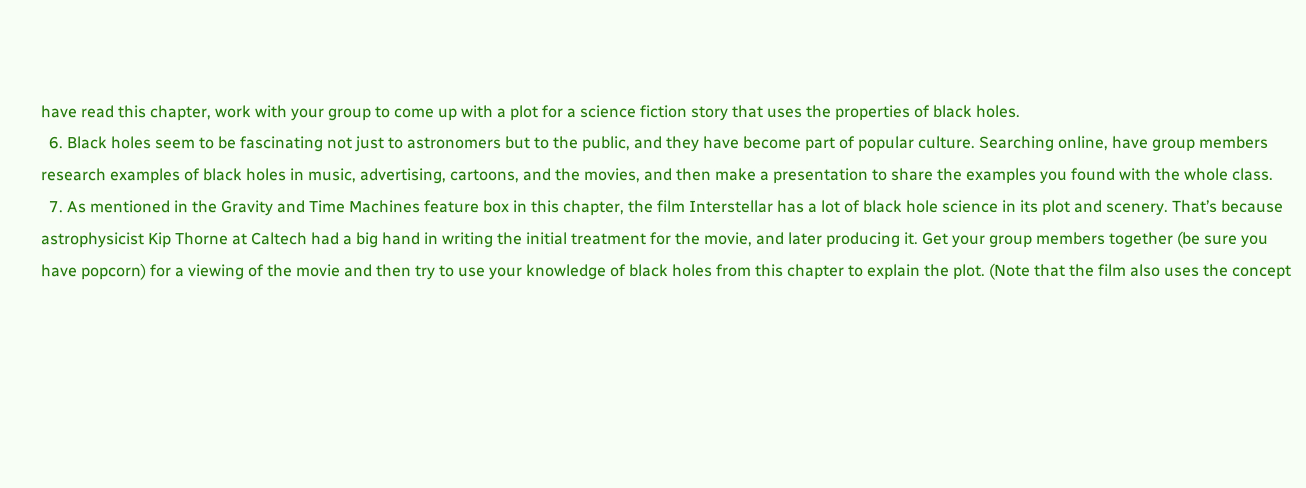have read this chapter, work with your group to come up with a plot for a science fiction story that uses the properties of black holes.
  6. Black holes seem to be fascinating not just to astronomers but to the public, and they have become part of popular culture. Searching online, have group members research examples of black holes in music, advertising, cartoons, and the movies, and then make a presentation to share the examples you found with the whole class.
  7. As mentioned in the Gravity and Time Machines feature box in this chapter, the film Interstellar has a lot of black hole science in its plot and scenery. That’s because astrophysicist Kip Thorne at Caltech had a big hand in writing the initial treatment for the movie, and later producing it. Get your group members together (be sure you have popcorn) for a viewing of the movie and then try to use your knowledge of black holes from this chapter to explain the plot. (Note that the film also uses the concept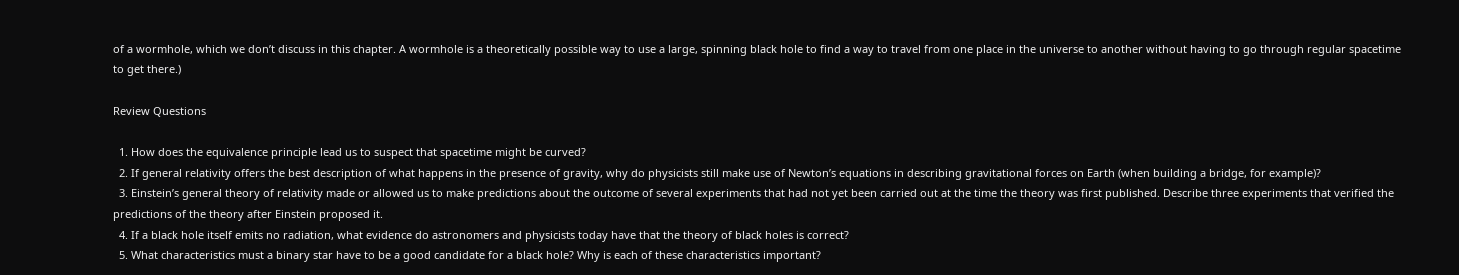of a wormhole, which we don’t discuss in this chapter. A wormhole is a theoretically possible way to use a large, spinning black hole to find a way to travel from one place in the universe to another without having to go through regular spacetime to get there.)

Review Questions

  1. How does the equivalence principle lead us to suspect that spacetime might be curved?
  2. If general relativity offers the best description of what happens in the presence of gravity, why do physicists still make use of Newton’s equations in describing gravitational forces on Earth (when building a bridge, for example)?
  3. Einstein’s general theory of relativity made or allowed us to make predictions about the outcome of several experiments that had not yet been carried out at the time the theory was first published. Describe three experiments that verified the predictions of the theory after Einstein proposed it.
  4. If a black hole itself emits no radiation, what evidence do astronomers and physicists today have that the theory of black holes is correct?
  5. What characteristics must a binary star have to be a good candidate for a black hole? Why is each of these characteristics important?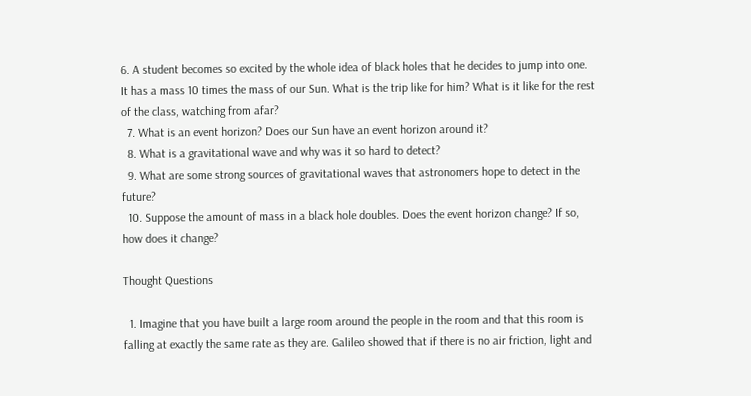6. A student becomes so excited by the whole idea of black holes that he decides to jump into one. It has a mass 10 times the mass of our Sun. What is the trip like for him? What is it like for the rest of the class, watching from afar?
  7. What is an event horizon? Does our Sun have an event horizon around it?
  8. What is a gravitational wave and why was it so hard to detect?
  9. What are some strong sources of gravitational waves that astronomers hope to detect in the future?
  10. Suppose the amount of mass in a black hole doubles. Does the event horizon change? If so, how does it change?

Thought Questions

  1. Imagine that you have built a large room around the people in the room and that this room is falling at exactly the same rate as they are. Galileo showed that if there is no air friction, light and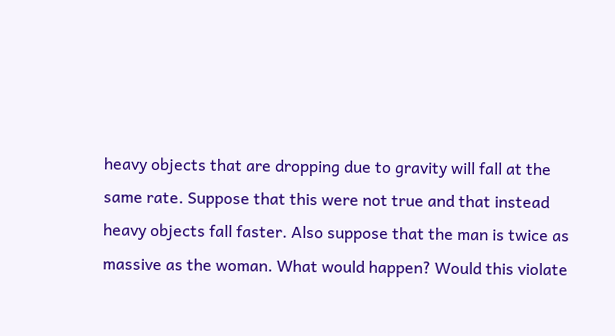heavy objects that are dropping due to gravity will fall at the same rate. Suppose that this were not true and that instead heavy objects fall faster. Also suppose that the man is twice as massive as the woman. What would happen? Would this violate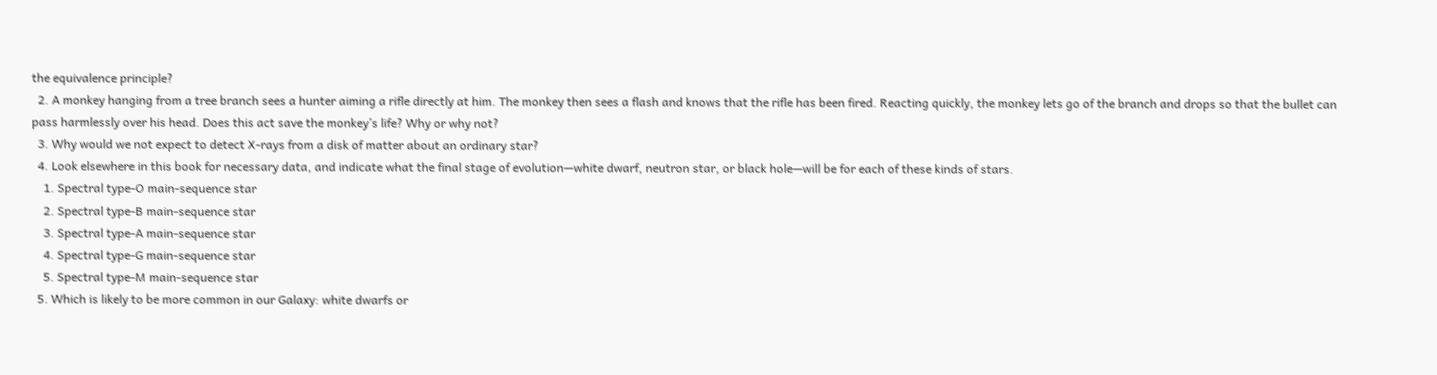the equivalence principle?
  2. A monkey hanging from a tree branch sees a hunter aiming a rifle directly at him. The monkey then sees a flash and knows that the rifle has been fired. Reacting quickly, the monkey lets go of the branch and drops so that the bullet can pass harmlessly over his head. Does this act save the monkey’s life? Why or why not?
  3. Why would we not expect to detect X-rays from a disk of matter about an ordinary star?
  4. Look elsewhere in this book for necessary data, and indicate what the final stage of evolution—white dwarf, neutron star, or black hole—will be for each of these kinds of stars.
    1. Spectral type-O main-sequence star
    2. Spectral type-B main-sequence star
    3. Spectral type-A main-sequence star
    4. Spectral type-G main-sequence star
    5. Spectral type-M main-sequence star
  5. Which is likely to be more common in our Galaxy: white dwarfs or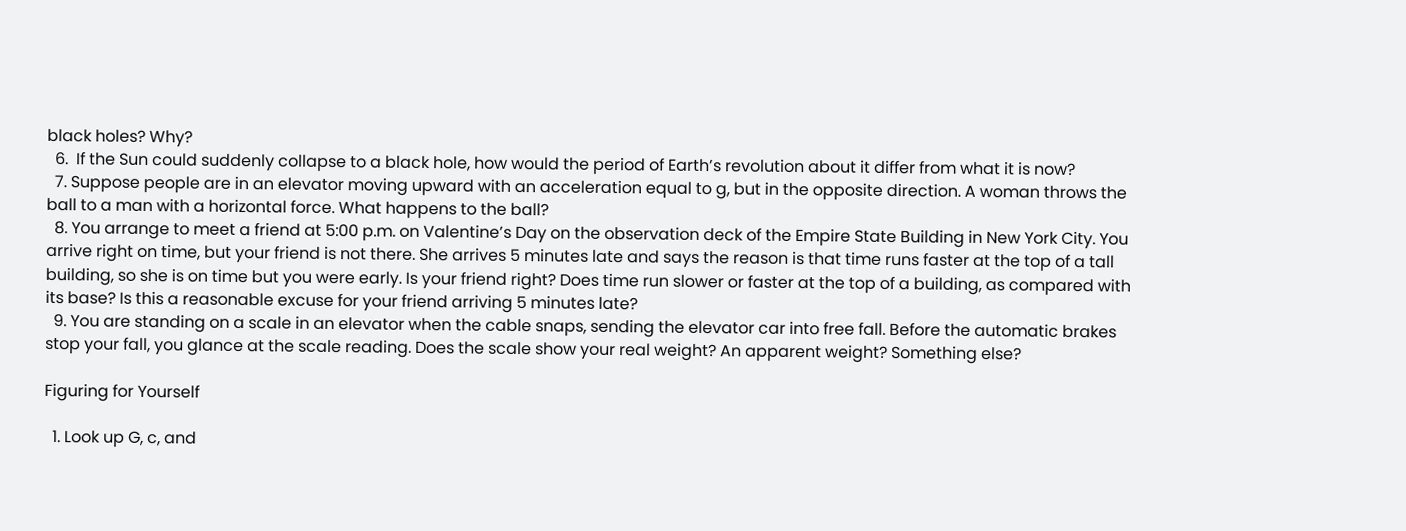black holes? Why?
  6.  If the Sun could suddenly collapse to a black hole, how would the period of Earth’s revolution about it differ from what it is now?
  7. Suppose people are in an elevator moving upward with an acceleration equal to g, but in the opposite direction. A woman throws the ball to a man with a horizontal force. What happens to the ball?
  8. You arrange to meet a friend at 5:00 p.m. on Valentine’s Day on the observation deck of the Empire State Building in New York City. You arrive right on time, but your friend is not there. She arrives 5 minutes late and says the reason is that time runs faster at the top of a tall building, so she is on time but you were early. Is your friend right? Does time run slower or faster at the top of a building, as compared with its base? Is this a reasonable excuse for your friend arriving 5 minutes late?
  9. You are standing on a scale in an elevator when the cable snaps, sending the elevator car into free fall. Before the automatic brakes stop your fall, you glance at the scale reading. Does the scale show your real weight? An apparent weight? Something else?

Figuring for Yourself

  1. Look up G, c, and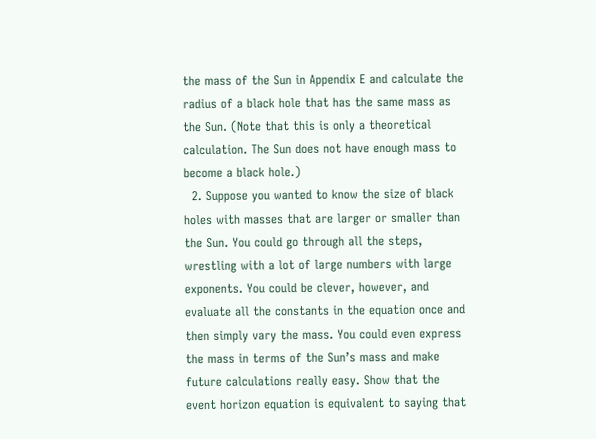the mass of the Sun in Appendix E and calculate the radius of a black hole that has the same mass as the Sun. (Note that this is only a theoretical calculation. The Sun does not have enough mass to become a black hole.)
  2. Suppose you wanted to know the size of black holes with masses that are larger or smaller than the Sun. You could go through all the steps, wrestling with a lot of large numbers with large exponents. You could be clever, however, and evaluate all the constants in the equation once and then simply vary the mass. You could even express the mass in terms of the Sun’s mass and make future calculations really easy. Show that the event horizon equation is equivalent to saying that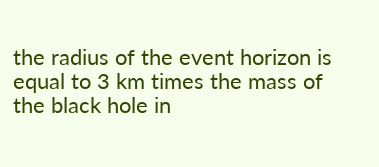the radius of the event horizon is equal to 3 km times the mass of the black hole in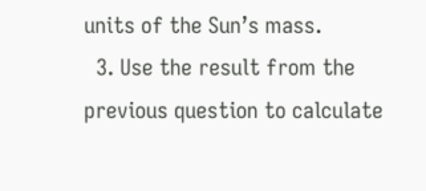units of the Sun’s mass.
  3. Use the result from the previous question to calculate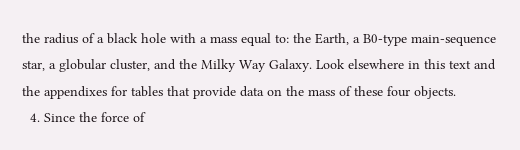the radius of a black hole with a mass equal to: the Earth, a B0-type main-sequence star, a globular cluster, and the Milky Way Galaxy. Look elsewhere in this text and the appendixes for tables that provide data on the mass of these four objects.
  4. Since the force of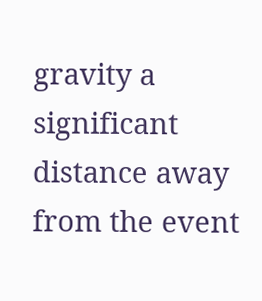gravity a significant distance away from the event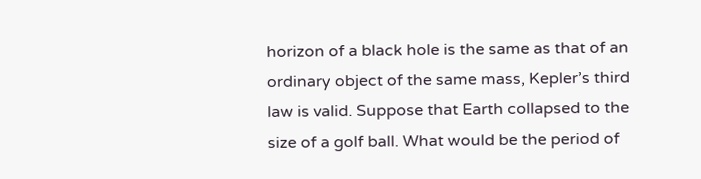horizon of a black hole is the same as that of an ordinary object of the same mass, Kepler’s third law is valid. Suppose that Earth collapsed to the size of a golf ball. What would be the period of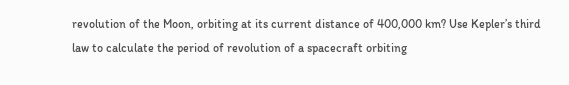revolution of the Moon, orbiting at its current distance of 400,000 km? Use Kepler’s third law to calculate the period of revolution of a spacecraft orbiting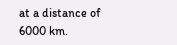at a distance of 6000 km.